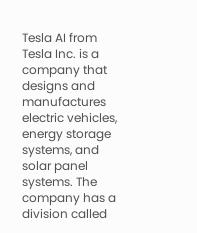Tesla AI from Tesla Inc. is a company that designs and manufactures electric vehicles, energy storage systems, and solar panel systems. The company has a division called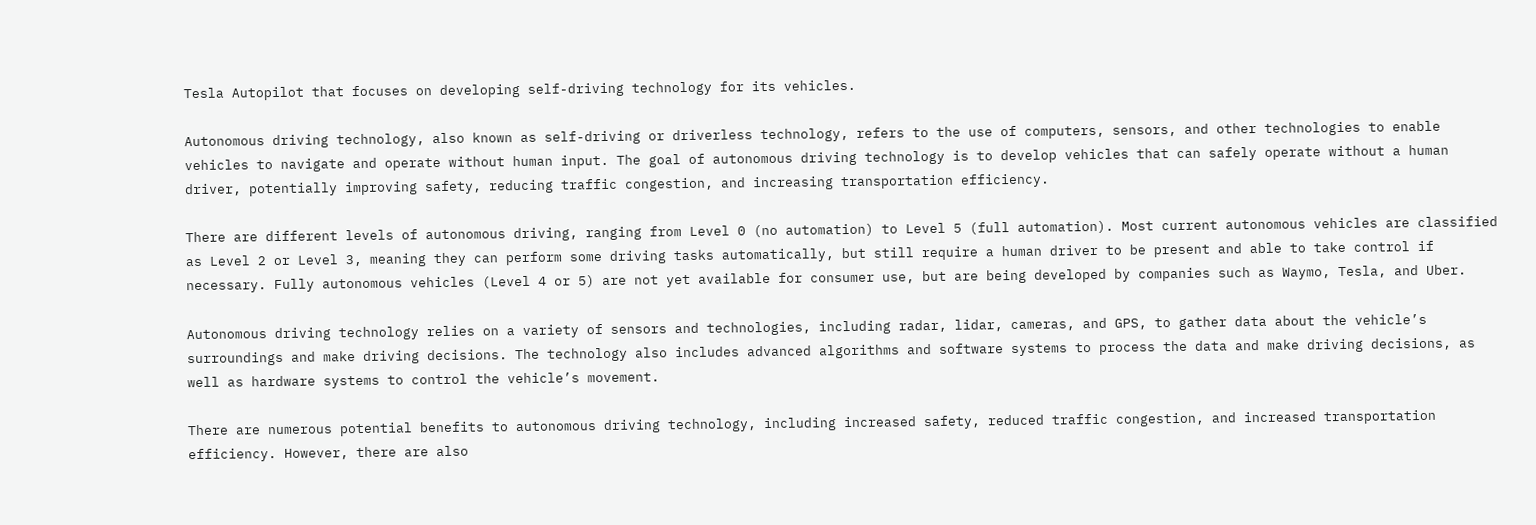Tesla Autopilot that focuses on developing self-driving technology for its vehicles.

Autonomous driving technology, also known as self-driving or driverless technology, refers to the use of computers, sensors, and other technologies to enable vehicles to navigate and operate without human input. The goal of autonomous driving technology is to develop vehicles that can safely operate without a human driver, potentially improving safety, reducing traffic congestion, and increasing transportation efficiency.

There are different levels of autonomous driving, ranging from Level 0 (no automation) to Level 5 (full automation). Most current autonomous vehicles are classified as Level 2 or Level 3, meaning they can perform some driving tasks automatically, but still require a human driver to be present and able to take control if necessary. Fully autonomous vehicles (Level 4 or 5) are not yet available for consumer use, but are being developed by companies such as Waymo, Tesla, and Uber.

Autonomous driving technology relies on a variety of sensors and technologies, including radar, lidar, cameras, and GPS, to gather data about the vehicle’s surroundings and make driving decisions. The technology also includes advanced algorithms and software systems to process the data and make driving decisions, as well as hardware systems to control the vehicle’s movement.

There are numerous potential benefits to autonomous driving technology, including increased safety, reduced traffic congestion, and increased transportation efficiency. However, there are also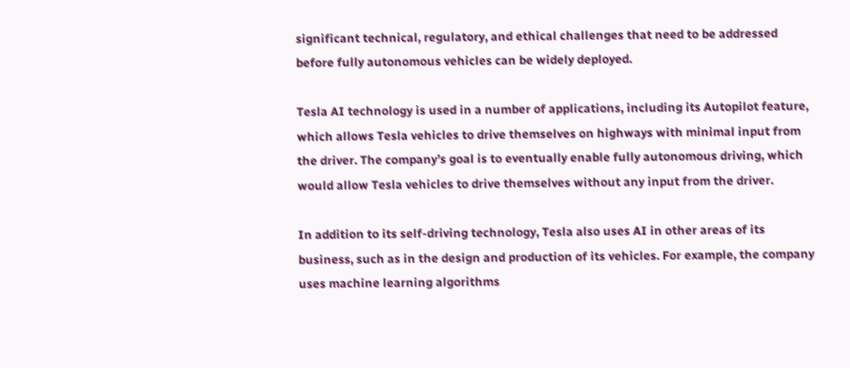significant technical, regulatory, and ethical challenges that need to be addressed before fully autonomous vehicles can be widely deployed.

Tesla AI technology is used in a number of applications, including its Autopilot feature, which allows Tesla vehicles to drive themselves on highways with minimal input from the driver. The company’s goal is to eventually enable fully autonomous driving, which would allow Tesla vehicles to drive themselves without any input from the driver.

In addition to its self-driving technology, Tesla also uses AI in other areas of its business, such as in the design and production of its vehicles. For example, the company uses machine learning algorithms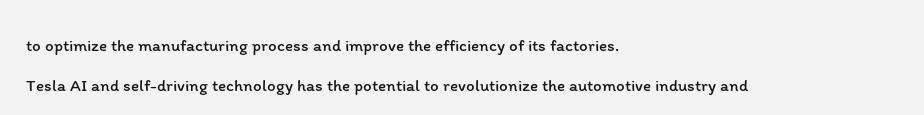to optimize the manufacturing process and improve the efficiency of its factories.

Tesla AI and self-driving technology has the potential to revolutionize the automotive industry and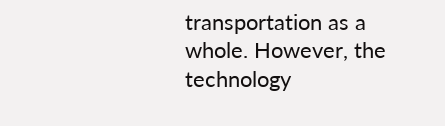transportation as a whole. However, the technology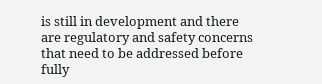is still in development and there are regulatory and safety concerns that need to be addressed before fully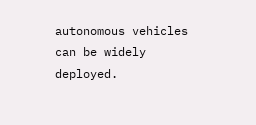autonomous vehicles can be widely deployed.